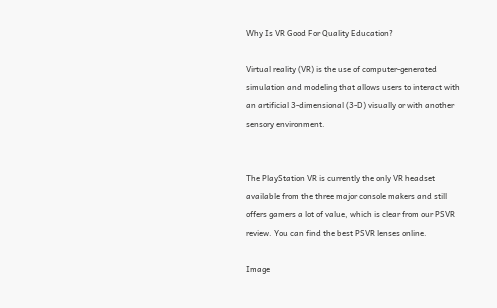Why Is VR Good For Quality Education?

Virtual reality (VR) is the use of computer-generated simulation and modeling that allows users to interact with an artificial 3-dimensional (3-D) visually or with another sensory environment.


The PlayStation VR is currently the only VR headset available from the three major console makers and still offers gamers a lot of value, which is clear from our PSVR review. You can find the best PSVR lenses online.

Image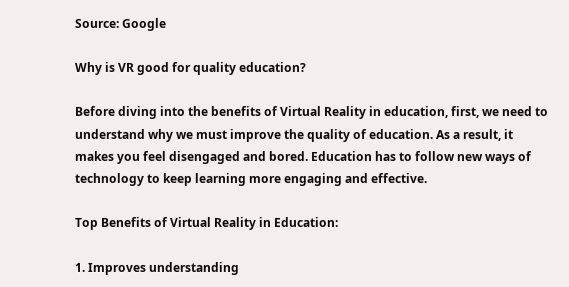Source: Google

Why is VR good for quality education?

Before diving into the benefits of Virtual Reality in education, first, we need to understand why we must improve the quality of education. As a result, it makes you feel disengaged and bored. Education has to follow new ways of technology to keep learning more engaging and effective.

Top Benefits of Virtual Reality in Education:

1. Improves understanding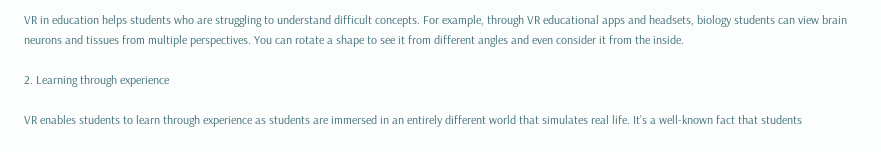VR in education helps students who are struggling to understand difficult concepts. For example, through VR educational apps and headsets, biology students can view brain neurons and tissues from multiple perspectives. You can rotate a shape to see it from different angles and even consider it from the inside.

2. Learning through experience

VR enables students to learn through experience as students are immersed in an entirely different world that simulates real life. It’s a well-known fact that students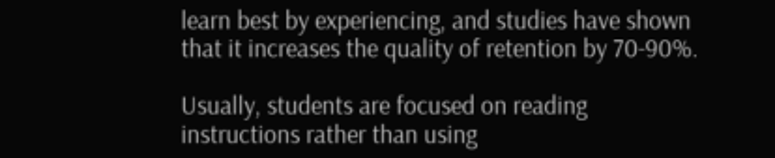learn best by experiencing, and studies have shown that it increases the quality of retention by 70-90%.

Usually, students are focused on reading instructions rather than using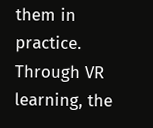them in practice. Through VR learning, the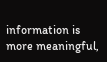information is more meaningful,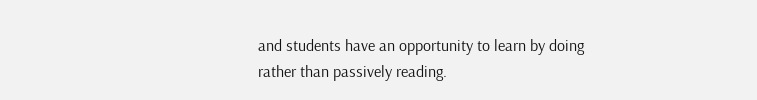and students have an opportunity to learn by doing rather than passively reading.